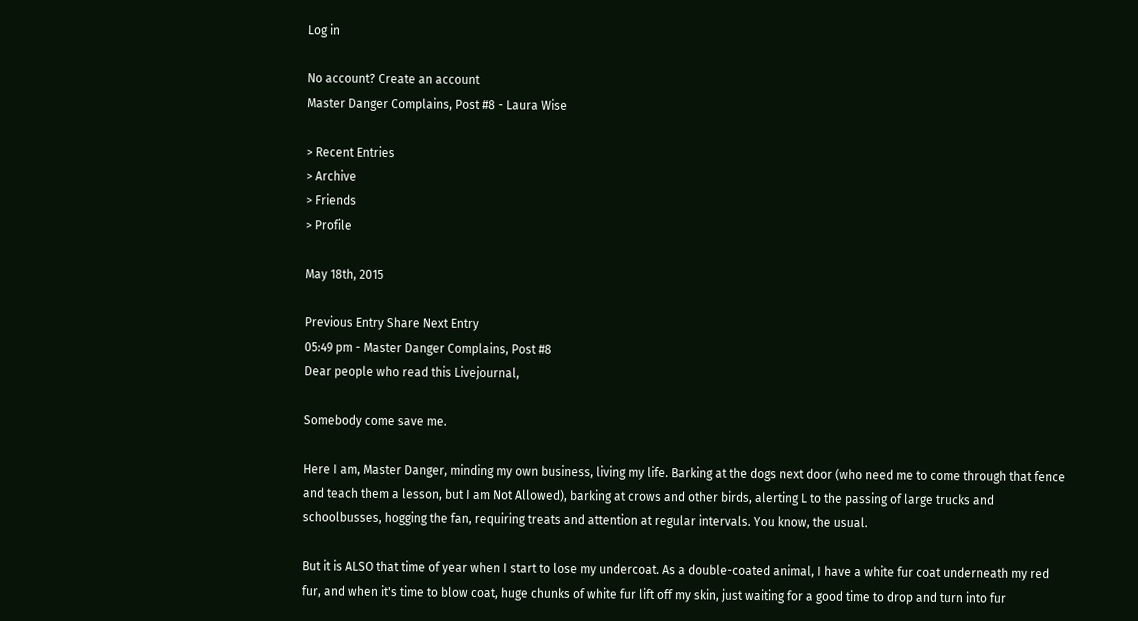Log in

No account? Create an account
Master Danger Complains, Post #8 - Laura Wise

> Recent Entries
> Archive
> Friends
> Profile

May 18th, 2015

Previous Entry Share Next Entry
05:49 pm - Master Danger Complains, Post #8
Dear people who read this Livejournal,

Somebody come save me.

Here I am, Master Danger, minding my own business, living my life. Barking at the dogs next door (who need me to come through that fence and teach them a lesson, but I am Not Allowed), barking at crows and other birds, alerting L to the passing of large trucks and schoolbusses, hogging the fan, requiring treats and attention at regular intervals. You know, the usual.

But it is ALSO that time of year when I start to lose my undercoat. As a double-coated animal, I have a white fur coat underneath my red fur, and when it's time to blow coat, huge chunks of white fur lift off my skin, just waiting for a good time to drop and turn into fur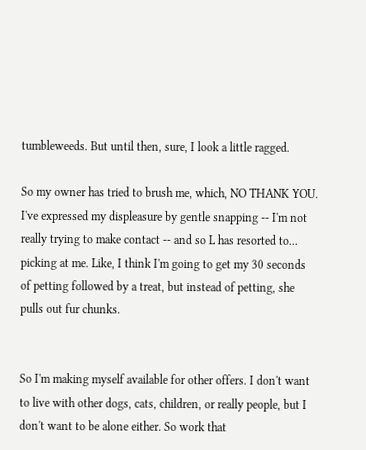tumbleweeds. But until then, sure, I look a little ragged.

So my owner has tried to brush me, which, NO THANK YOU. I've expressed my displeasure by gentle snapping -- I'm not really trying to make contact -- and so L has resorted to... picking at me. Like, I think I'm going to get my 30 seconds of petting followed by a treat, but instead of petting, she pulls out fur chunks.


So I'm making myself available for other offers. I don't want to live with other dogs, cats, children, or really people, but I don't want to be alone either. So work that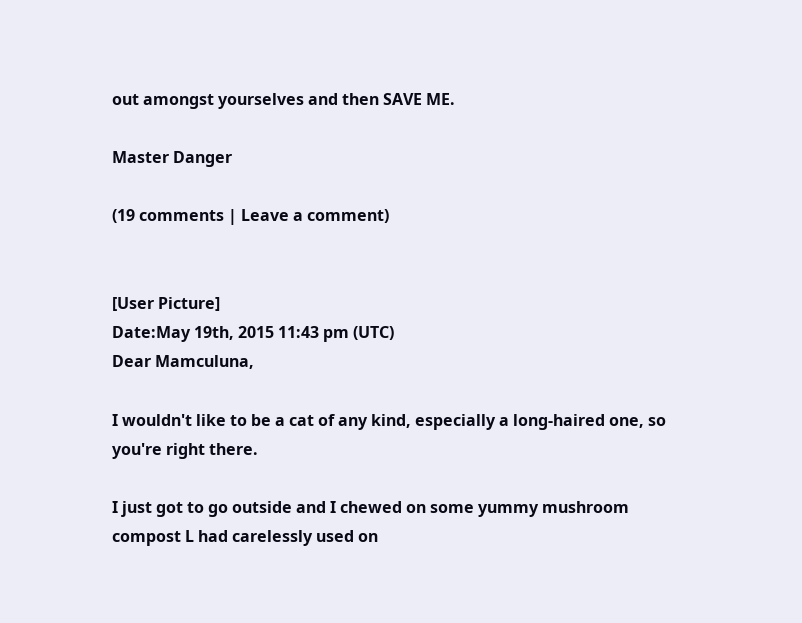out amongst yourselves and then SAVE ME.

Master Danger

(19 comments | Leave a comment)


[User Picture]
Date:May 19th, 2015 11:43 pm (UTC)
Dear Mamculuna,

I wouldn't like to be a cat of any kind, especially a long-haired one, so you're right there.

I just got to go outside and I chewed on some yummy mushroom compost L had carelessly used on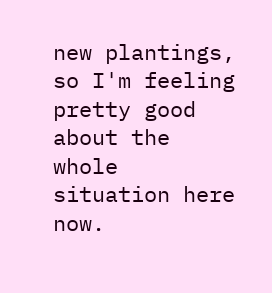new plantings, so I'm feeling pretty good about the whole situation here now.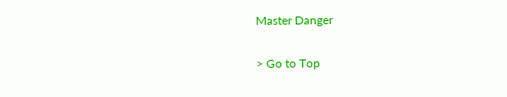Master Danger

> Go to Top